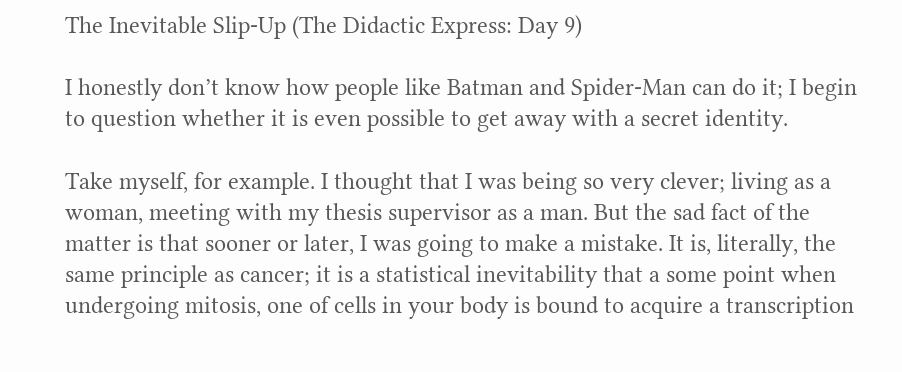The Inevitable Slip-Up (The Didactic Express: Day 9)

I honestly don’t know how people like Batman and Spider-Man can do it; I begin to question whether it is even possible to get away with a secret identity.

Take myself, for example. I thought that I was being so very clever; living as a woman, meeting with my thesis supervisor as a man. But the sad fact of the matter is that sooner or later, I was going to make a mistake. It is, literally, the same principle as cancer; it is a statistical inevitability that a some point when undergoing mitosis, one of cells in your body is bound to acquire a transcription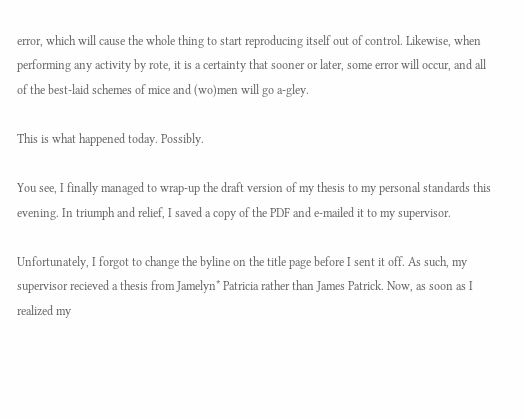error, which will cause the whole thing to start reproducing itself out of control. Likewise, when performing any activity by rote, it is a certainty that sooner or later, some error will occur, and all of the best-laid schemes of mice and (wo)men will go a-gley.

This is what happened today. Possibly.

You see, I finally managed to wrap-up the draft version of my thesis to my personal standards this evening. In triumph and relief, I saved a copy of the PDF and e-mailed it to my supervisor.

Unfortunately, I forgot to change the byline on the title page before I sent it off. As such, my supervisor recieved a thesis from Jamelyn* Patricia rather than James Patrick. Now, as soon as I realized my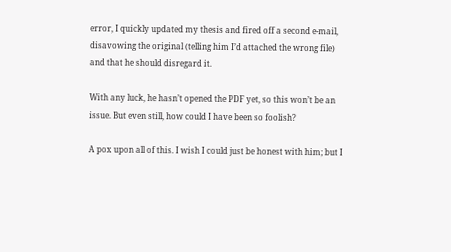error, I quickly updated my thesis and fired off a second e-mail, disavowing the original (telling him I’d attached the wrong file) and that he should disregard it.

With any luck, he hasn’t opened the PDF yet, so this won’t be an issue. But even still, how could I have been so foolish?

A pox upon all of this. I wish I could just be honest with him; but I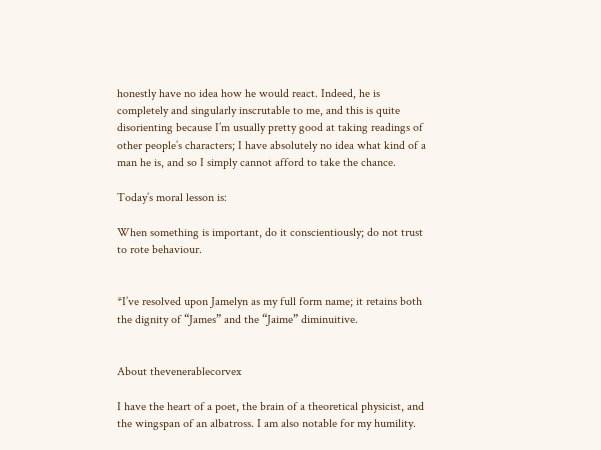honestly have no idea how he would react. Indeed, he is completely and singularly inscrutable to me, and this is quite disorienting because I’m usually pretty good at taking readings of other people’s characters; I have absolutely no idea what kind of a man he is, and so I simply cannot afford to take the chance.

Today’s moral lesson is:

When something is important, do it conscientiously; do not trust to rote behaviour.


*I’ve resolved upon Jamelyn as my full form name; it retains both the dignity of “James” and the “Jaime” diminuitive.


About thevenerablecorvex

I have the heart of a poet, the brain of a theoretical physicist, and the wingspan of an albatross. I am also notable for my humility.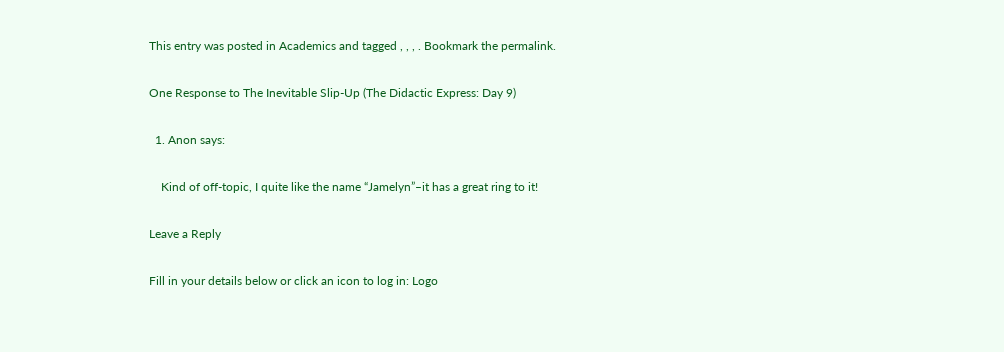This entry was posted in Academics and tagged , , , . Bookmark the permalink.

One Response to The Inevitable Slip-Up (The Didactic Express: Day 9)

  1. Anon says:

    Kind of off-topic, I quite like the name “Jamelyn”–it has a great ring to it!

Leave a Reply

Fill in your details below or click an icon to log in: Logo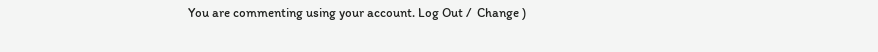You are commenting using your account. Log Out /  Change )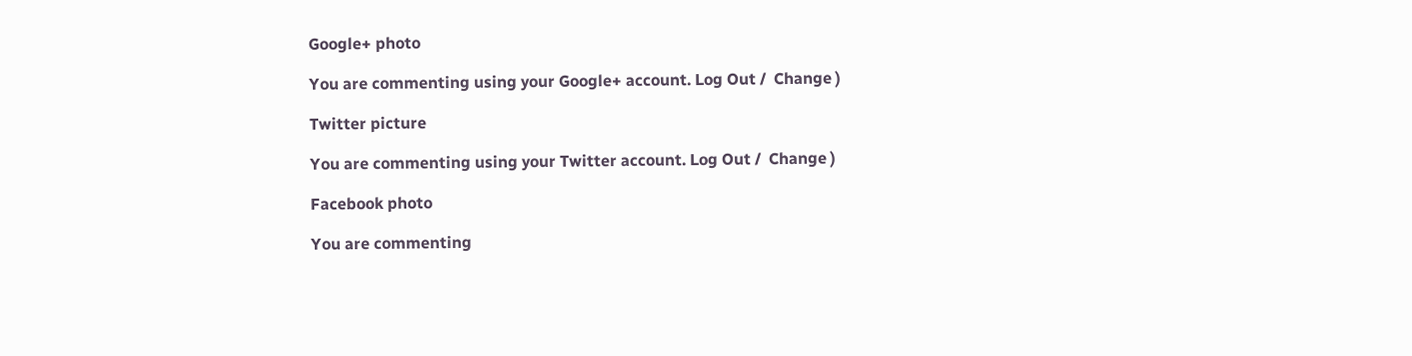Google+ photo

You are commenting using your Google+ account. Log Out /  Change )

Twitter picture

You are commenting using your Twitter account. Log Out /  Change )

Facebook photo

You are commenting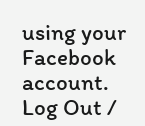using your Facebook account. Log Out /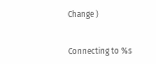Change )


Connecting to %s